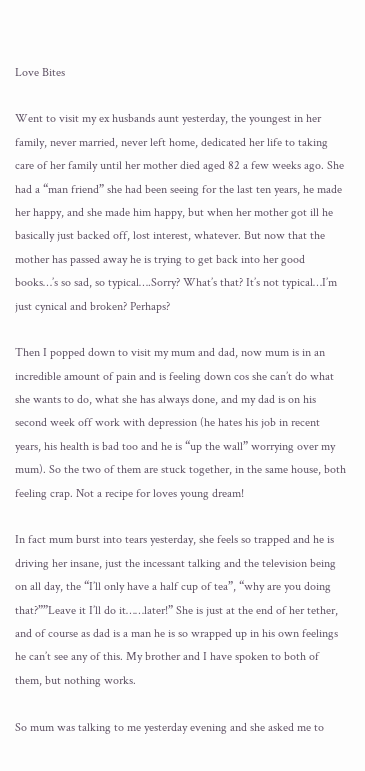Love Bites

Went to visit my ex husbands aunt yesterday, the youngest in her family, never married, never left home, dedicated her life to taking care of her family until her mother died aged 82 a few weeks ago. She had a “man friend” she had been seeing for the last ten years, he made her happy, and she made him happy, but when her mother got ill he basically just backed off, lost interest, whatever. But now that the mother has passed away he is trying to get back into her good books…’s so sad, so typical….Sorry? What’s that? It’s not typical…I’m just cynical and broken? Perhaps?

Then I popped down to visit my mum and dad, now mum is in an incredible amount of pain and is feeling down cos she can’t do what she wants to do, what she has always done, and my dad is on his second week off work with depression (he hates his job in recent years, his health is bad too and he is “up the wall” worrying over my mum). So the two of them are stuck together, in the same house, both feeling crap. Not a recipe for loves young dream!

In fact mum burst into tears yesterday, she feels so trapped and he is driving her insane, just the incessant talking and the television being on all day, the “I’ll only have a half cup of tea”, “why are you doing that?””Leave it I’ll do it……later!” She is just at the end of her tether, and of course as dad is a man he is so wrapped up in his own feelings he can’t see any of this. My brother and I have spoken to both of them, but nothing works.

So mum was talking to me yesterday evening and she asked me to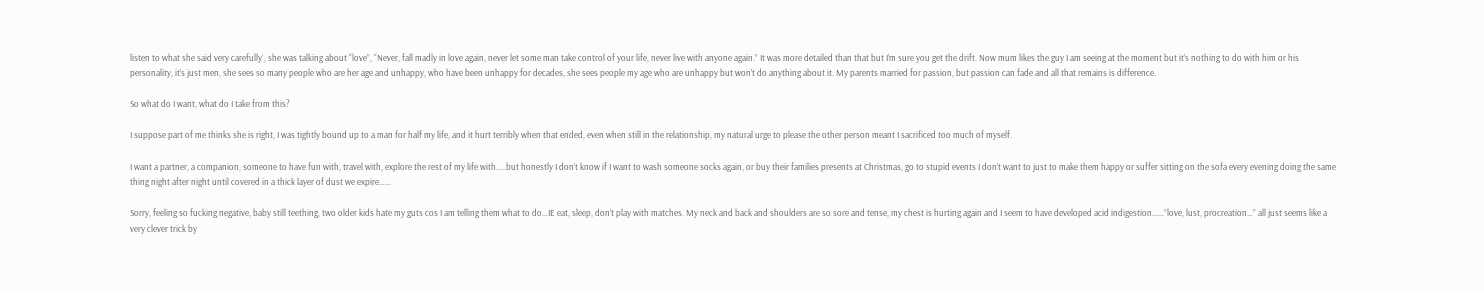listen to what she said very carefully`, she was talking about “love”, “Never, fall madly in love again, never let some man take control of your life, never live with anyone again.” It was more detailed than that but I’m sure you get the drift. Now mum likes the guy I am seeing at the moment but it’s nothing to do with him or his personality, it’s just men, she sees so many people who are her age and unhappy, who have been unhappy for decades, she sees people my age who are unhappy but won’t do anything about it. My parents married for passion, but passion can fade and all that remains is difference.

So what do I want, what do I take from this?

I suppose part of me thinks she is right, I was tightly bound up to a man for half my life, and it hurt terribly when that ended, even when still in the relationship, my natural urge to please the other person meant I sacrificed too much of myself.

I want a partner, a companion, someone to have fun with, travel with, explore the rest of my life with…..but honestly I don’t know if I want to wash someone socks again, or buy their families presents at Christmas, go to stupid events I don’t want to just to make them happy or suffer sitting on the sofa every evening doing the same thing night after night until covered in a thick layer of dust we expire……

Sorry, feeling so fucking negative, baby still teething, two older kids hate my guts cos I am telling them what to do…IE eat, sleep, don’t play with matches. My neck and back and shoulders are so sore and tense, my chest is hurting again and I seem to have developed acid indigestion……”love, lust, procreation…” all just seems like a very clever trick by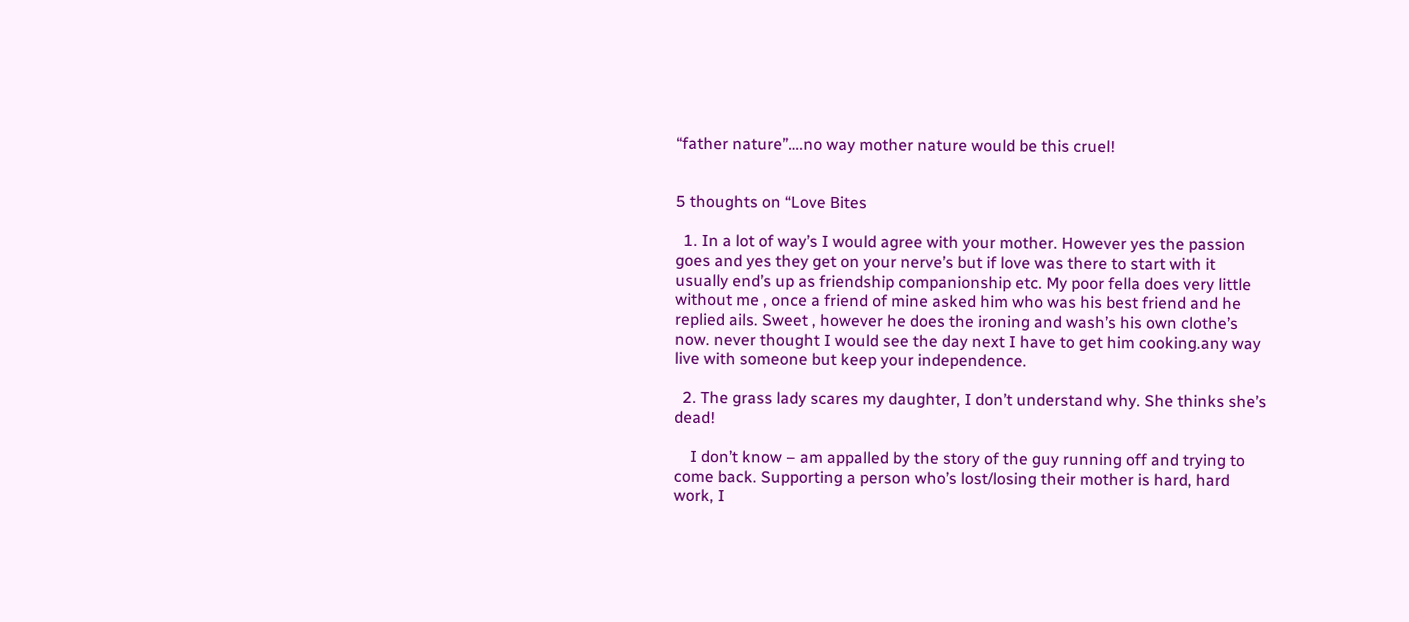“father nature”….no way mother nature would be this cruel!


5 thoughts on “Love Bites

  1. In a lot of way’s I would agree with your mother. However yes the passion goes and yes they get on your nerve’s but if love was there to start with it usually end’s up as friendship companionship etc. My poor fella does very little without me , once a friend of mine asked him who was his best friend and he replied ails. Sweet , however he does the ironing and wash’s his own clothe’s now. never thought I would see the day next I have to get him cooking.any way live with someone but keep your independence.

  2. The grass lady scares my daughter, I don’t understand why. She thinks she’s dead!

    I don’t know – am appalled by the story of the guy running off and trying to come back. Supporting a person who’s lost/losing their mother is hard, hard work, I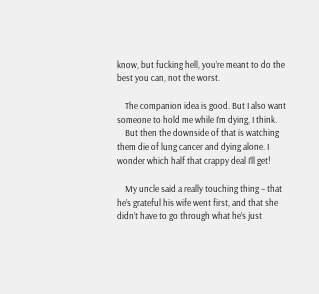know, but fucking hell, you’re meant to do the best you can, not the worst.

    The companion idea is good. But I also want someone to hold me while I’m dying, I think.
    But then the downside of that is watching them die of lung cancer and dying alone. I wonder which half that crappy deal I’ll get!

    My uncle said a really touching thing – that he’s grateful his wife went first, and that she didn’t have to go through what he’s just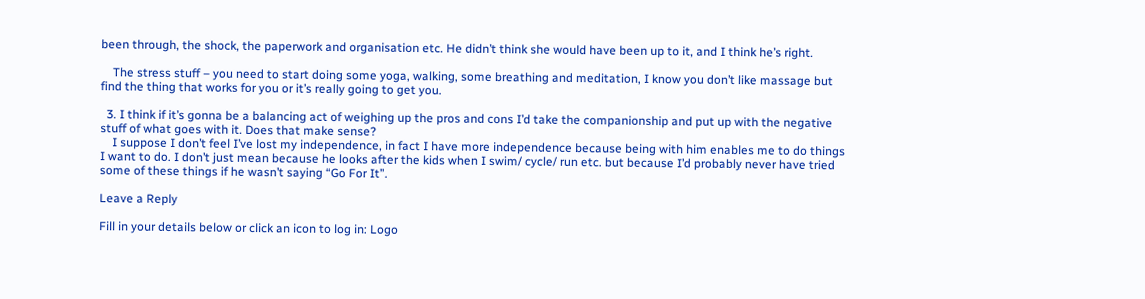been through, the shock, the paperwork and organisation etc. He didn’t think she would have been up to it, and I think he’s right.

    The stress stuff – you need to start doing some yoga, walking, some breathing and meditation, I know you don’t like massage but find the thing that works for you or it’s really going to get you.

  3. I think if it’s gonna be a balancing act of weighing up the pros and cons I’d take the companionship and put up with the negative stuff of what goes with it. Does that make sense?
    I suppose I don’t feel I’ve lost my independence, in fact I have more independence because being with him enables me to do things I want to do. I don’t just mean because he looks after the kids when I swim/ cycle/ run etc. but because I’d probably never have tried some of these things if he wasn’t saying “Go For It”.

Leave a Reply

Fill in your details below or click an icon to log in: Logo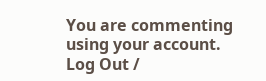You are commenting using your account. Log Out /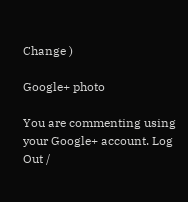Change )

Google+ photo

You are commenting using your Google+ account. Log Out /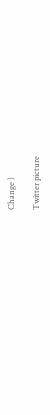Change )

Twitter picture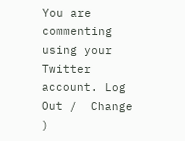You are commenting using your Twitter account. Log Out /  Change )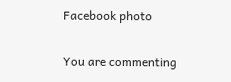Facebook photo

You are commenting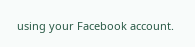using your Facebook account.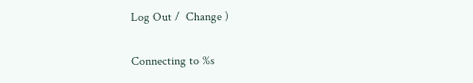Log Out /  Change )

Connecting to %s